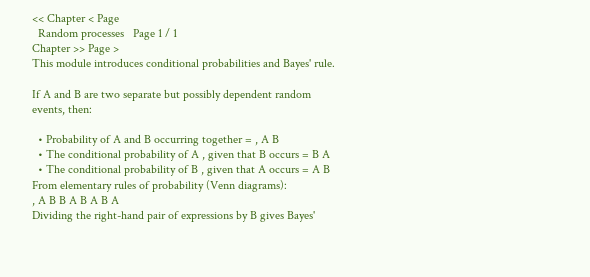<< Chapter < Page
  Random processes   Page 1 / 1
Chapter >> Page >
This module introduces conditional probabilities and Bayes' rule.

If A and B are two separate but possibly dependent random events, then:

  • Probability of A and B occurring together = , A B
  • The conditional probability of A , given that B occurs = B A
  • The conditional probability of B , given that A occurs = A B
From elementary rules of probability (Venn diagrams):
, A B B A B A B A
Dividing the right-hand pair of expressions by B gives Bayes'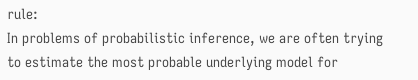rule:
In problems of probabilistic inference, we are often trying to estimate the most probable underlying model for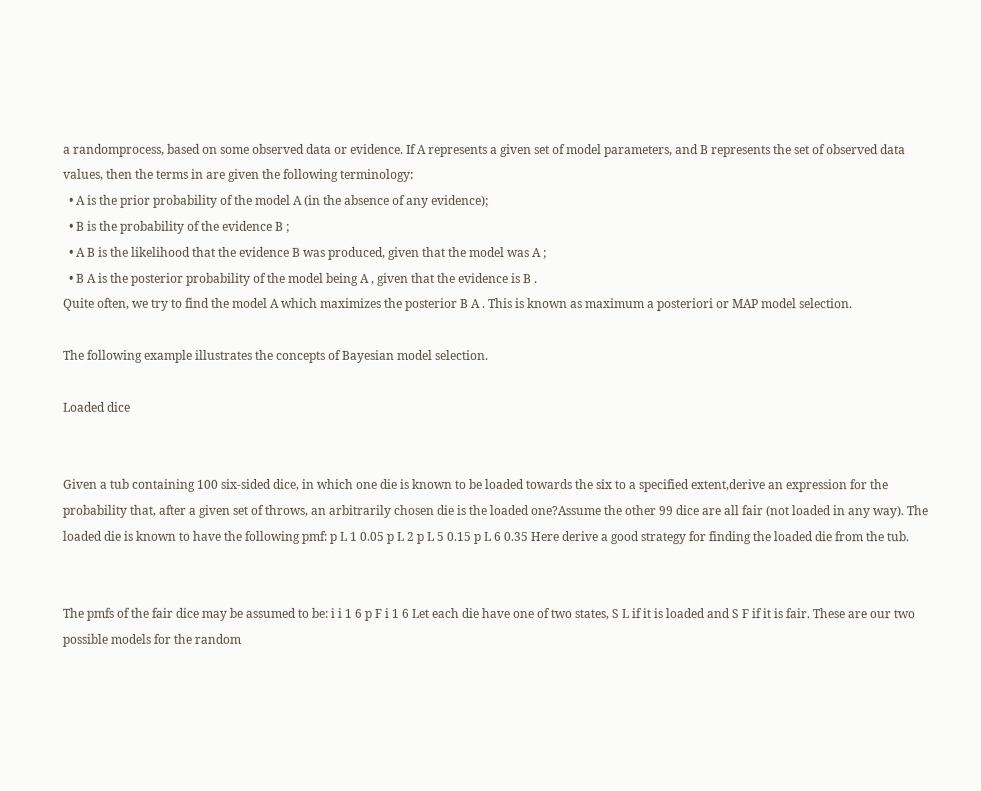a randomprocess, based on some observed data or evidence. If A represents a given set of model parameters, and B represents the set of observed data values, then the terms in are given the following terminology:
  • A is the prior probability of the model A (in the absence of any evidence);
  • B is the probability of the evidence B ;
  • A B is the likelihood that the evidence B was produced, given that the model was A ;
  • B A is the posterior probability of the model being A , given that the evidence is B .
Quite often, we try to find the model A which maximizes the posterior B A . This is known as maximum a posteriori or MAP model selection.

The following example illustrates the concepts of Bayesian model selection.

Loaded dice


Given a tub containing 100 six-sided dice, in which one die is known to be loaded towards the six to a specified extent,derive an expression for the probability that, after a given set of throws, an arbitrarily chosen die is the loaded one?Assume the other 99 dice are all fair (not loaded in any way). The loaded die is known to have the following pmf: p L 1 0.05 p L 2 p L 5 0.15 p L 6 0.35 Here derive a good strategy for finding the loaded die from the tub.


The pmfs of the fair dice may be assumed to be: i i 1 6 p F i 1 6 Let each die have one of two states, S L if it is loaded and S F if it is fair. These are our two possible models for the random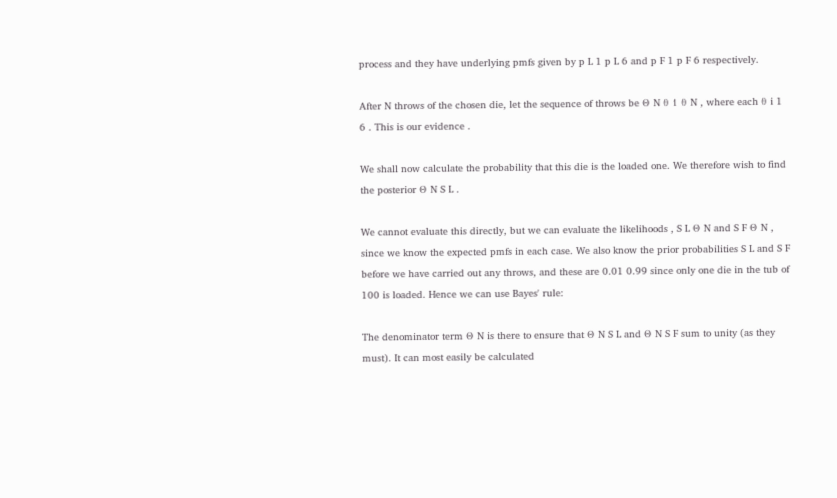process and they have underlying pmfs given by p L 1 p L 6 and p F 1 p F 6 respectively.

After N throws of the chosen die, let the sequence of throws be Θ N θ 1 θ N , where each θ i 1 6 . This is our evidence .

We shall now calculate the probability that this die is the loaded one. We therefore wish to find the posterior Θ N S L .

We cannot evaluate this directly, but we can evaluate the likelihoods , S L Θ N and S F Θ N , since we know the expected pmfs in each case. We also know the prior probabilities S L and S F before we have carried out any throws, and these are 0.01 0.99 since only one die in the tub of 100 is loaded. Hence we can use Bayes' rule:

The denominator term Θ N is there to ensure that Θ N S L and Θ N S F sum to unity (as they must). It can most easily be calculated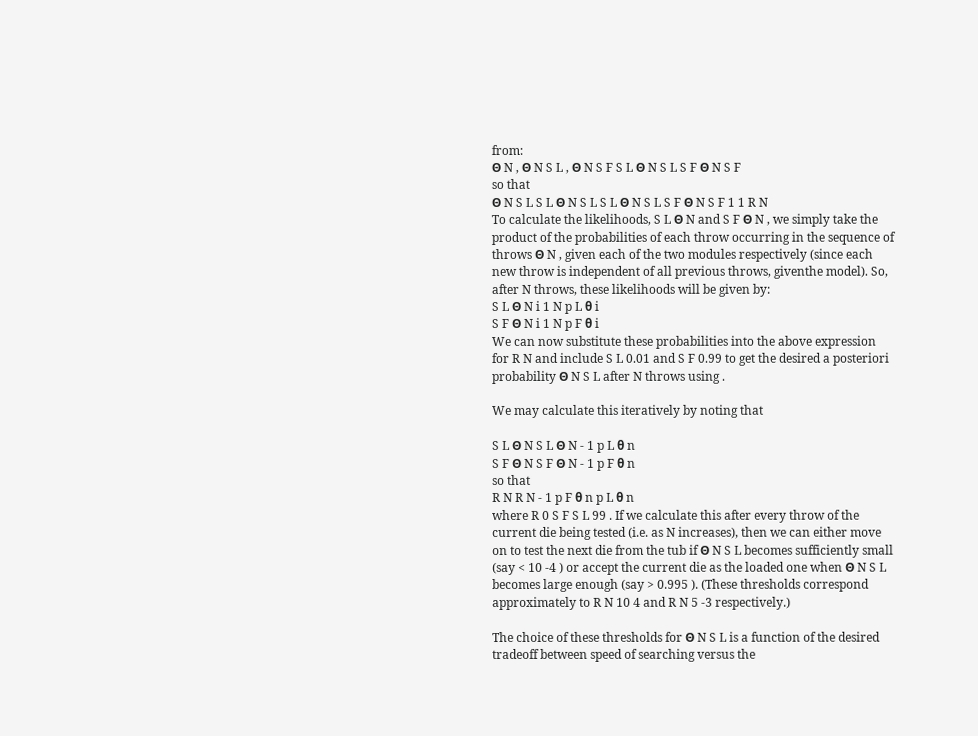from:
Θ N , Θ N S L , Θ N S F S L Θ N S L S F Θ N S F
so that
Θ N S L S L Θ N S L S L Θ N S L S F Θ N S F 1 1 R N
To calculate the likelihoods, S L Θ N and S F Θ N , we simply take the product of the probabilities of each throw occurring in the sequence of throws Θ N , given each of the two modules respectively (since each new throw is independent of all previous throws, giventhe model). So, after N throws, these likelihoods will be given by:
S L Θ N i 1 N p L θ i
S F Θ N i 1 N p F θ i
We can now substitute these probabilities into the above expression for R N and include S L 0.01 and S F 0.99 to get the desired a posteriori probability Θ N S L after N throws using .

We may calculate this iteratively by noting that

S L Θ N S L Θ N - 1 p L θ n
S F Θ N S F Θ N - 1 p F θ n
so that
R N R N - 1 p F θ n p L θ n
where R 0 S F S L 99 . If we calculate this after every throw of the current die being tested (i.e. as N increases), then we can either move on to test the next die from the tub if Θ N S L becomes sufficiently small (say < 10 -4 ) or accept the current die as the loaded one when Θ N S L becomes large enough (say > 0.995 ). (These thresholds correspond approximately to R N 10 4 and R N 5 -3 respectively.)

The choice of these thresholds for Θ N S L is a function of the desired tradeoff between speed of searching versus the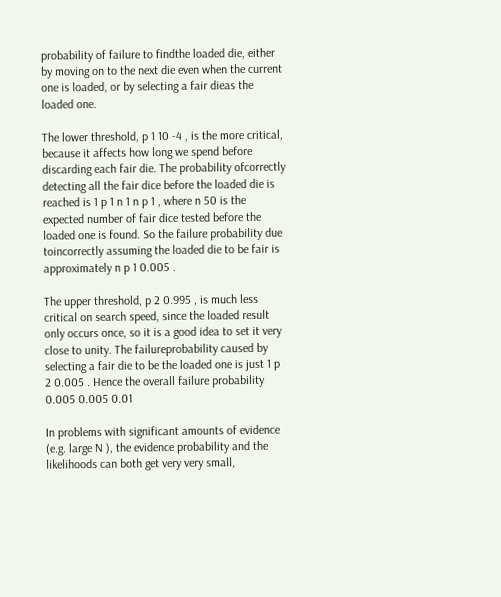probability of failure to findthe loaded die, either by moving on to the next die even when the current one is loaded, or by selecting a fair dieas the loaded one.

The lower threshold, p 1 10 -4 , is the more critical, because it affects how long we spend before discarding each fair die. The probability ofcorrectly detecting all the fair dice before the loaded die is reached is 1 p 1 n 1 n p 1 , where n 50 is the expected number of fair dice tested before the loaded one is found. So the failure probability due toincorrectly assuming the loaded die to be fair is approximately n p 1 0.005 .

The upper threshold, p 2 0.995 , is much less critical on search speed, since the loaded result only occurs once, so it is a good idea to set it very close to unity. The failureprobability caused by selecting a fair die to be the loaded one is just 1 p 2 0.005 . Hence the overall failure probability  0.005 0.005 0.01

In problems with significant amounts of evidence (e.g. large N ), the evidence probability and the likelihoods can both get very very small,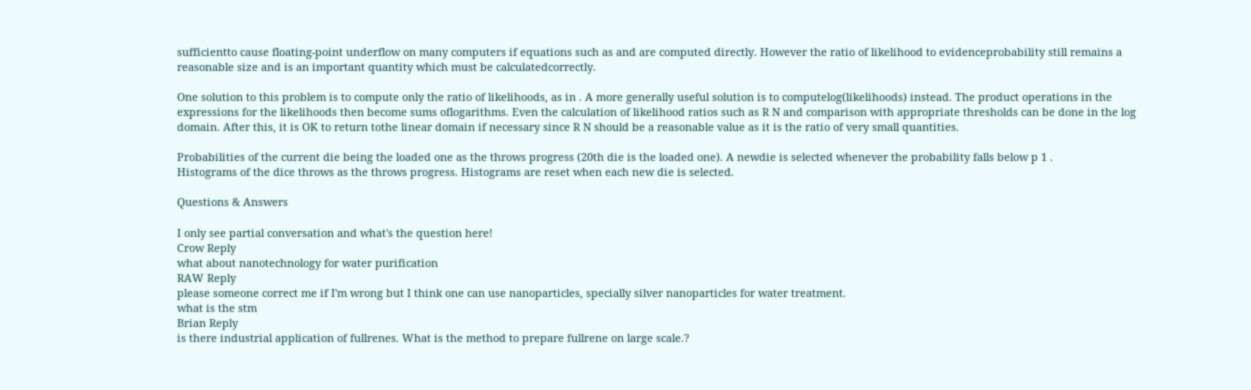sufficientto cause floating-point underflow on many computers if equations such as and are computed directly. However the ratio of likelihood to evidenceprobability still remains a reasonable size and is an important quantity which must be calculatedcorrectly.

One solution to this problem is to compute only the ratio of likelihoods, as in . A more generally useful solution is to computelog(likelihoods) instead. The product operations in the expressions for the likelihoods then become sums oflogarithms. Even the calculation of likelihood ratios such as R N and comparison with appropriate thresholds can be done in the log domain. After this, it is OK to return tothe linear domain if necessary since R N should be a reasonable value as it is the ratio of very small quantities.

Probabilities of the current die being the loaded one as the throws progress (20th die is the loaded one). A newdie is selected whenever the probability falls below p 1 .
Histograms of the dice throws as the throws progress. Histograms are reset when each new die is selected.

Questions & Answers

I only see partial conversation and what's the question here!
Crow Reply
what about nanotechnology for water purification
RAW Reply
please someone correct me if I'm wrong but I think one can use nanoparticles, specially silver nanoparticles for water treatment.
what is the stm
Brian Reply
is there industrial application of fullrenes. What is the method to prepare fullrene on large scale.?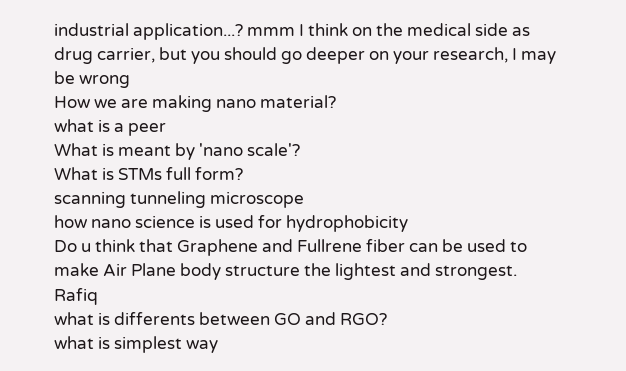industrial application...? mmm I think on the medical side as drug carrier, but you should go deeper on your research, I may be wrong
How we are making nano material?
what is a peer
What is meant by 'nano scale'?
What is STMs full form?
scanning tunneling microscope
how nano science is used for hydrophobicity
Do u think that Graphene and Fullrene fiber can be used to make Air Plane body structure the lightest and strongest. Rafiq
what is differents between GO and RGO?
what is simplest way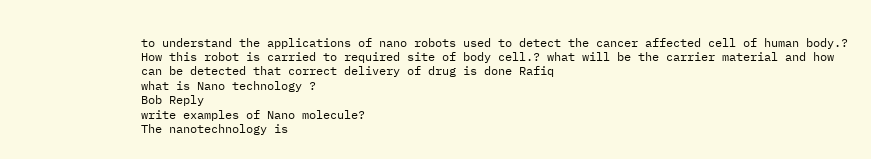to understand the applications of nano robots used to detect the cancer affected cell of human body.? How this robot is carried to required site of body cell.? what will be the carrier material and how can be detected that correct delivery of drug is done Rafiq
what is Nano technology ?
Bob Reply
write examples of Nano molecule?
The nanotechnology is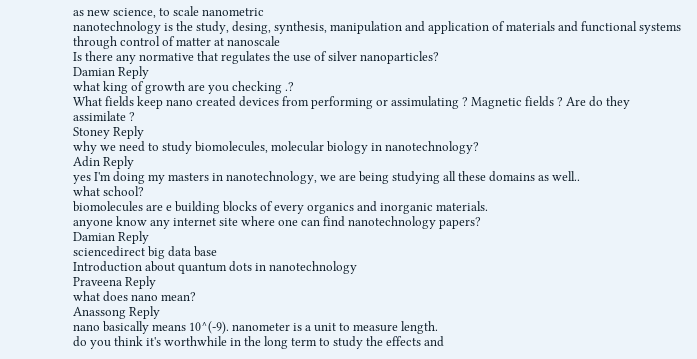as new science, to scale nanometric
nanotechnology is the study, desing, synthesis, manipulation and application of materials and functional systems through control of matter at nanoscale
Is there any normative that regulates the use of silver nanoparticles?
Damian Reply
what king of growth are you checking .?
What fields keep nano created devices from performing or assimulating ? Magnetic fields ? Are do they assimilate ?
Stoney Reply
why we need to study biomolecules, molecular biology in nanotechnology?
Adin Reply
yes I'm doing my masters in nanotechnology, we are being studying all these domains as well..
what school?
biomolecules are e building blocks of every organics and inorganic materials.
anyone know any internet site where one can find nanotechnology papers?
Damian Reply
sciencedirect big data base
Introduction about quantum dots in nanotechnology
Praveena Reply
what does nano mean?
Anassong Reply
nano basically means 10^(-9). nanometer is a unit to measure length.
do you think it's worthwhile in the long term to study the effects and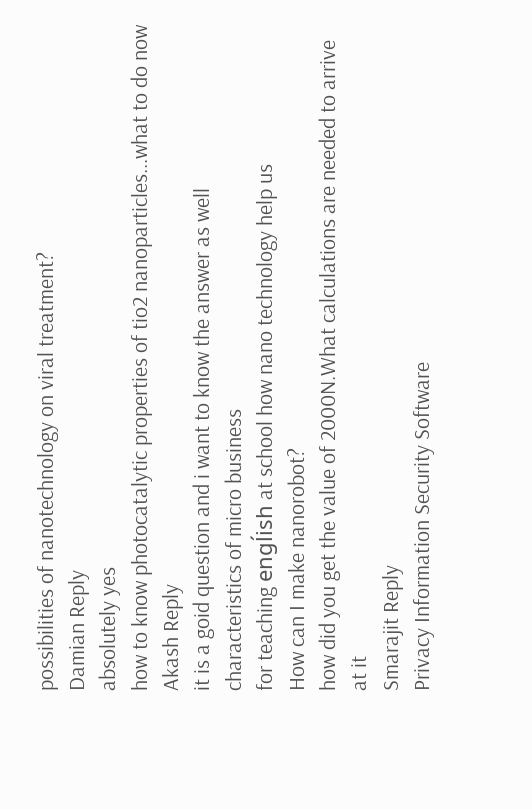possibilities of nanotechnology on viral treatment?
Damian Reply
absolutely yes
how to know photocatalytic properties of tio2 nanoparticles...what to do now
Akash Reply
it is a goid question and i want to know the answer as well
characteristics of micro business
for teaching engĺish at school how nano technology help us
How can I make nanorobot?
how did you get the value of 2000N.What calculations are needed to arrive at it
Smarajit Reply
Privacy Information Security Software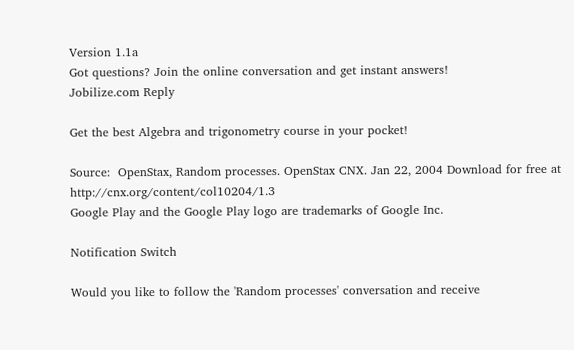Version 1.1a
Got questions? Join the online conversation and get instant answers!
Jobilize.com Reply

Get the best Algebra and trigonometry course in your pocket!

Source:  OpenStax, Random processes. OpenStax CNX. Jan 22, 2004 Download for free at http://cnx.org/content/col10204/1.3
Google Play and the Google Play logo are trademarks of Google Inc.

Notification Switch

Would you like to follow the 'Random processes' conversation and receive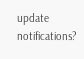update notifications?